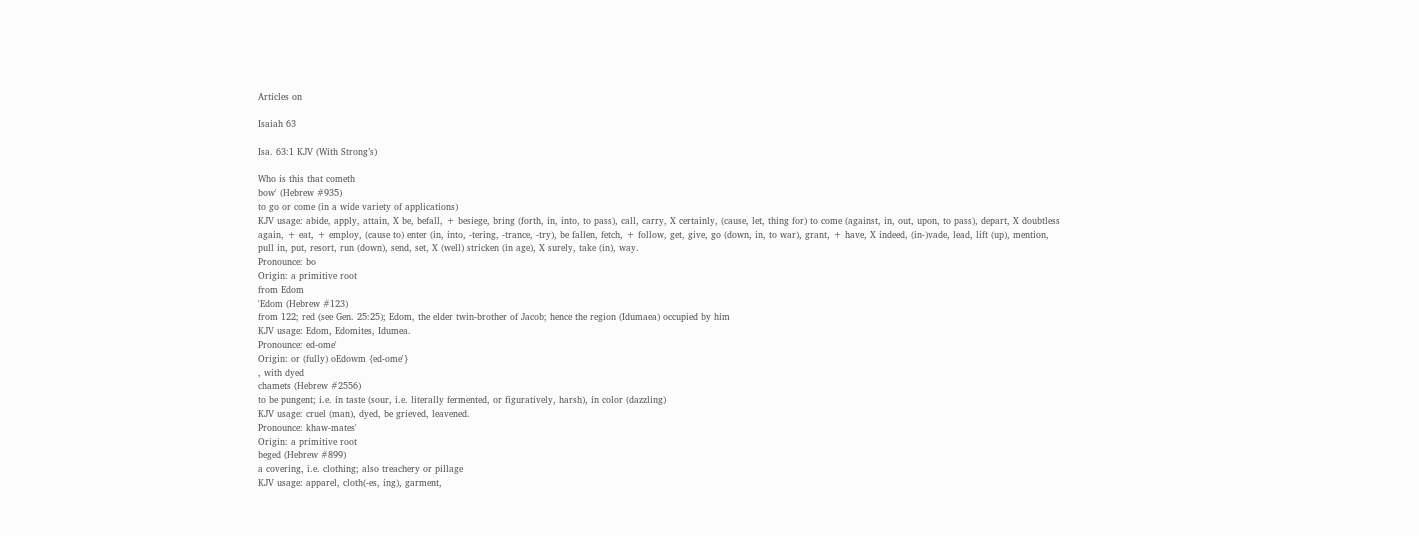Articles on

Isaiah 63

Isa. 63:1 KJV (With Strong’s)

Who is this that cometh
bow' (Hebrew #935)
to go or come (in a wide variety of applications)
KJV usage: abide, apply, attain, X be, befall, + besiege, bring (forth, in, into, to pass), call, carry, X certainly, (cause, let, thing for) to come (against, in, out, upon, to pass), depart, X doubtless again, + eat, + employ, (cause to) enter (in, into, -tering, -trance, -try), be fallen, fetch, + follow, get, give, go (down, in, to war), grant, + have, X indeed, (in-)vade, lead, lift (up), mention, pull in, put, resort, run (down), send, set, X (well) stricken (in age), X surely, take (in), way.
Pronounce: bo
Origin: a primitive root
from Edom
'Edom (Hebrew #123)
from 122; red (see Gen. 25:25); Edom, the elder twin-brother of Jacob; hence the region (Idumaea) occupied by him
KJV usage: Edom, Edomites, Idumea.
Pronounce: ed-ome'
Origin: or (fully) oEdowm {ed-ome'}
, with dyed
chamets (Hebrew #2556)
to be pungent; i.e. in taste (sour, i.e. literally fermented, or figuratively, harsh), in color (dazzling)
KJV usage: cruel (man), dyed, be grieved, leavened.
Pronounce: khaw-mates'
Origin: a primitive root
beged (Hebrew #899)
a covering, i.e. clothing; also treachery or pillage
KJV usage: apparel, cloth(-es, ing), garment,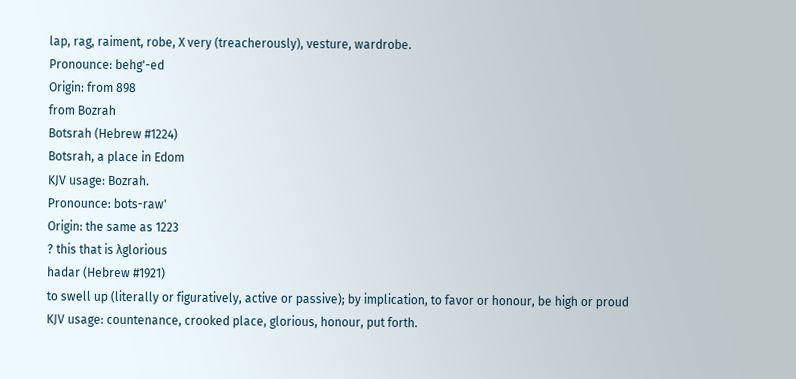lap, rag, raiment, robe, X very (treacherously), vesture, wardrobe.
Pronounce: behg'-ed
Origin: from 898
from Bozrah
Botsrah (Hebrew #1224)
Botsrah, a place in Edom
KJV usage: Bozrah.
Pronounce: bots-raw'
Origin: the same as 1223
? this that is λglorious
hadar (Hebrew #1921)
to swell up (literally or figuratively, active or passive); by implication, to favor or honour, be high or proud
KJV usage: countenance, crooked place, glorious, honour, put forth.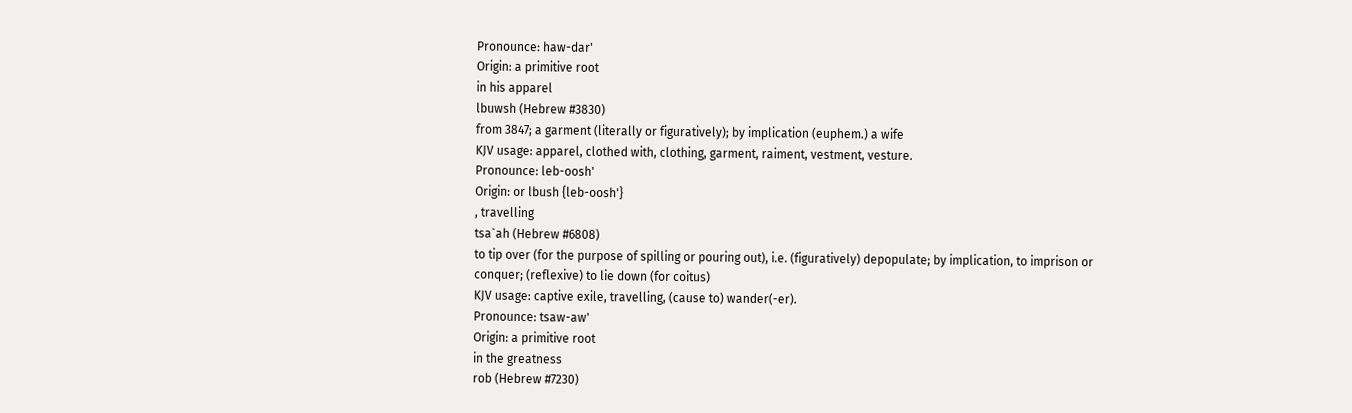Pronounce: haw-dar'
Origin: a primitive root
in his apparel
lbuwsh (Hebrew #3830)
from 3847; a garment (literally or figuratively); by implication (euphem.) a wife
KJV usage: apparel, clothed with, clothing, garment, raiment, vestment, vesture.
Pronounce: leb-oosh'
Origin: or lbush {leb-oosh'}
, travelling
tsa`ah (Hebrew #6808)
to tip over (for the purpose of spilling or pouring out), i.e. (figuratively) depopulate; by implication, to imprison or conquer; (reflexive) to lie down (for coitus)
KJV usage: captive exile, travelling, (cause to) wander(-er).
Pronounce: tsaw-aw'
Origin: a primitive root
in the greatness
rob (Hebrew #7230)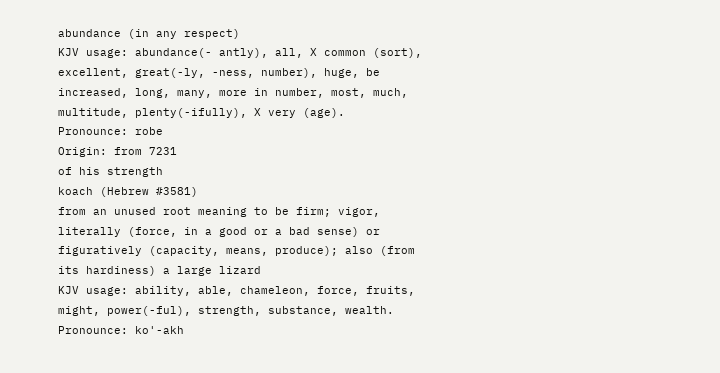abundance (in any respect)
KJV usage: abundance(- antly), all, X common (sort), excellent, great(-ly, -ness, number), huge, be increased, long, many, more in number, most, much, multitude, plenty(-ifully), X very (age).
Pronounce: robe
Origin: from 7231
of his strength
koach (Hebrew #3581)
from an unused root meaning to be firm; vigor, literally (force, in a good or a bad sense) or figuratively (capacity, means, produce); also (from its hardiness) a large lizard
KJV usage: ability, able, chameleon, force, fruits, might, power(-ful), strength, substance, wealth.
Pronounce: ko'-akh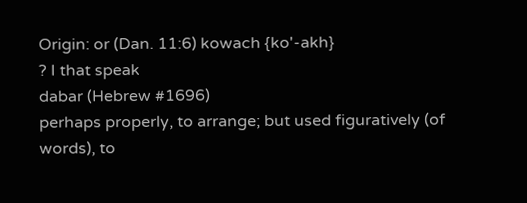Origin: or (Dan. 11:6) kowach {ko'-akh}
? I that speak
dabar (Hebrew #1696)
perhaps properly, to arrange; but used figuratively (of words), to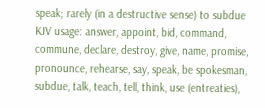speak; rarely (in a destructive sense) to subdue
KJV usage: answer, appoint, bid, command, commune, declare, destroy, give, name, promise, pronounce, rehearse, say, speak, be spokesman, subdue, talk, teach, tell, think, use (entreaties),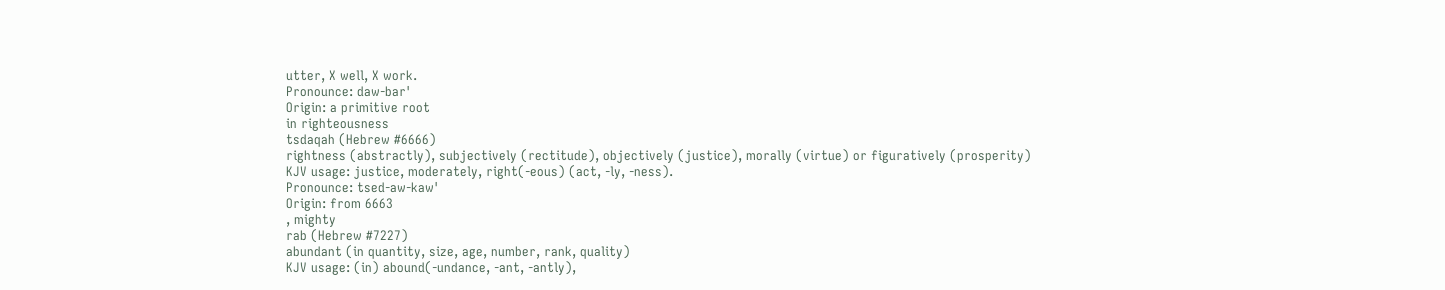utter, X well, X work.
Pronounce: daw-bar'
Origin: a primitive root
in righteousness
tsdaqah (Hebrew #6666)
rightness (abstractly), subjectively (rectitude), objectively (justice), morally (virtue) or figuratively (prosperity)
KJV usage: justice, moderately, right(-eous) (act, -ly, -ness).
Pronounce: tsed-aw-kaw'
Origin: from 6663
, mighty
rab (Hebrew #7227)
abundant (in quantity, size, age, number, rank, quality)
KJV usage: (in) abound(-undance, -ant, -antly),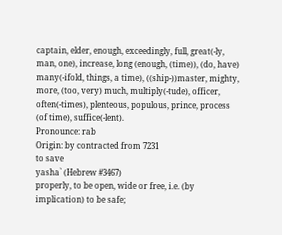captain, elder, enough, exceedingly, full, great(-ly, man, one), increase, long (enough, (time)), (do, have) many(-ifold, things, a time), ((ship-))master, mighty, more, (too, very) much, multiply(-tude), officer, often(-times), plenteous, populous, prince, process (of time), suffice(-lent).
Pronounce: rab
Origin: by contracted from 7231
to save
yasha` (Hebrew #3467)
properly, to be open, wide or free, i.e. (by implication) to be safe;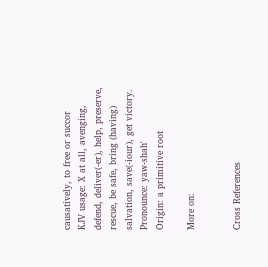causatively, to free or succor
KJV usage: X at all, avenging, defend, deliver(-er), help, preserve, rescue, be safe, bring (having) salvation, save(-iour), get victory.
Pronounce: yaw-shah'
Origin: a primitive root

More on:


Cross References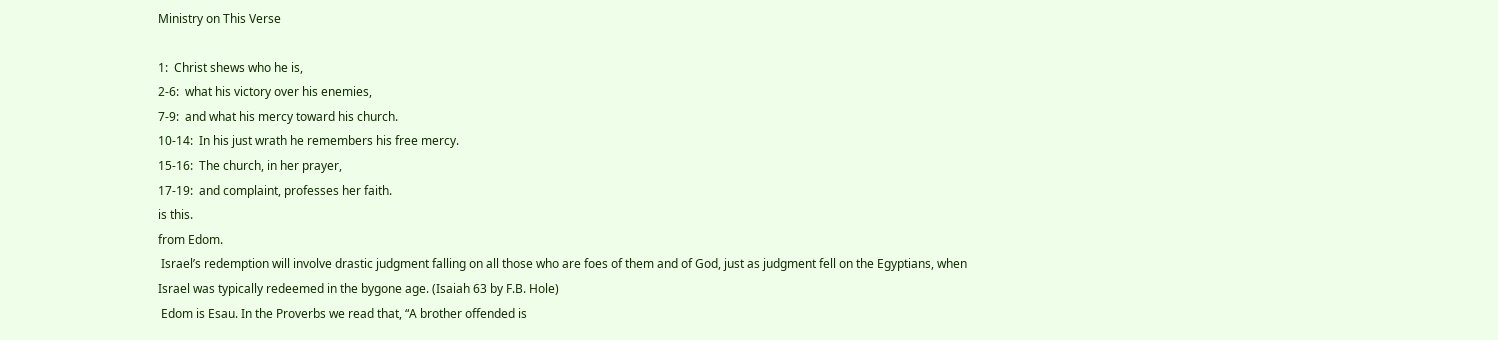Ministry on This Verse

1:  Christ shews who he is,
2-6:  what his victory over his enemies,
7-9:  and what his mercy toward his church.
10-14:  In his just wrath he remembers his free mercy.
15-16:  The church, in her prayer,
17-19:  and complaint, professes her faith.
is this.
from Edom.
 Israel’s redemption will involve drastic judgment falling on all those who are foes of them and of God, just as judgment fell on the Egyptians, when Israel was typically redeemed in the bygone age. (Isaiah 63 by F.B. Hole)
 Edom is Esau. In the Proverbs we read that, “A brother offended is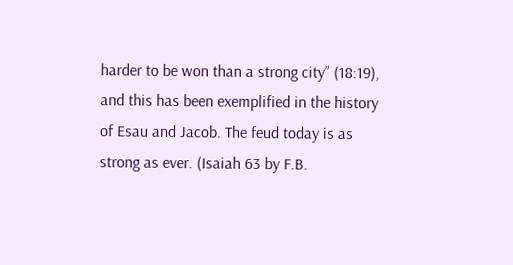harder to be won than a strong city” (18:19), and this has been exemplified in the history of Esau and Jacob. The feud today is as strong as ever. (Isaiah 63 by F.B.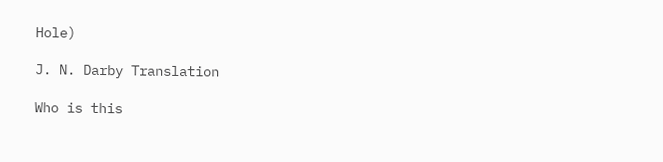Hole)

J. N. Darby Translation

Who is this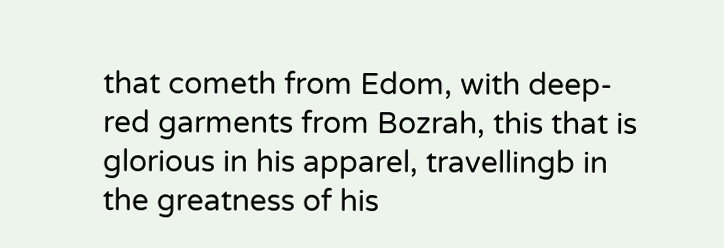that cometh from Edom, with deep-red garments from Bozrah, this that is glorious in his apparel, travellingb in the greatness of his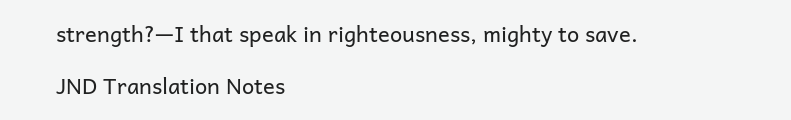strength?—I that speak in righteousness, mighty to save.

JND Translation Notes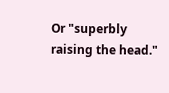Or "superbly raising the head."